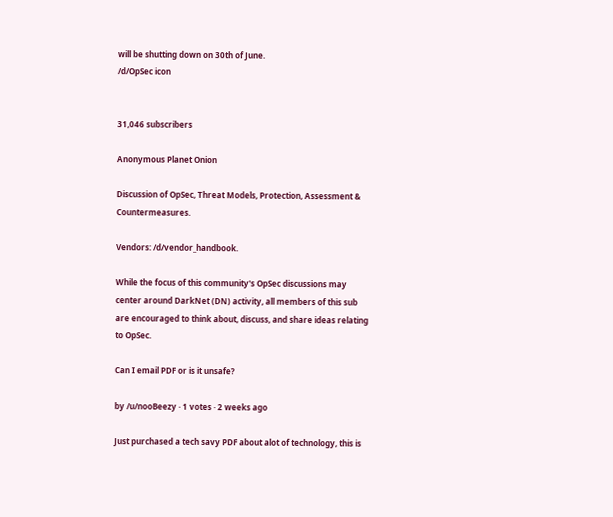will be shutting down on 30th of June.
/d/OpSec icon


31,046 subscribers

Anonymous Planet Onion

Discussion of OpSec, Threat Models, Protection, Assessment & Countermeasures.

Vendors: /d/vendor_handbook.

While the focus of this community's OpSec discussions may center around DarkNet (DN) activity, all members of this sub are encouraged to think about, discuss, and share ideas relating to OpSec.

Can I email PDF or is it unsafe?

by /u/nooBeezy · 1 votes · 2 weeks ago

Just purchased a tech savy PDF about alot of technology, this is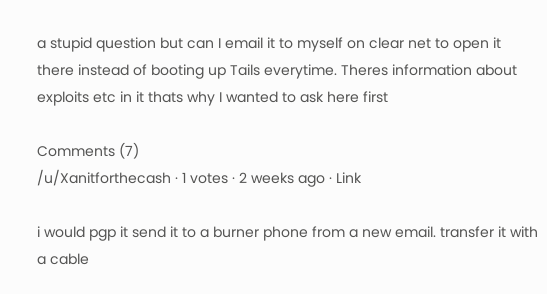a stupid question but can I email it to myself on clear net to open it there instead of booting up Tails everytime. Theres information about exploits etc in it thats why I wanted to ask here first

Comments (7)
/u/Xanitforthecash · 1 votes · 2 weeks ago · Link

i would pgp it send it to a burner phone from a new email. transfer it with a cable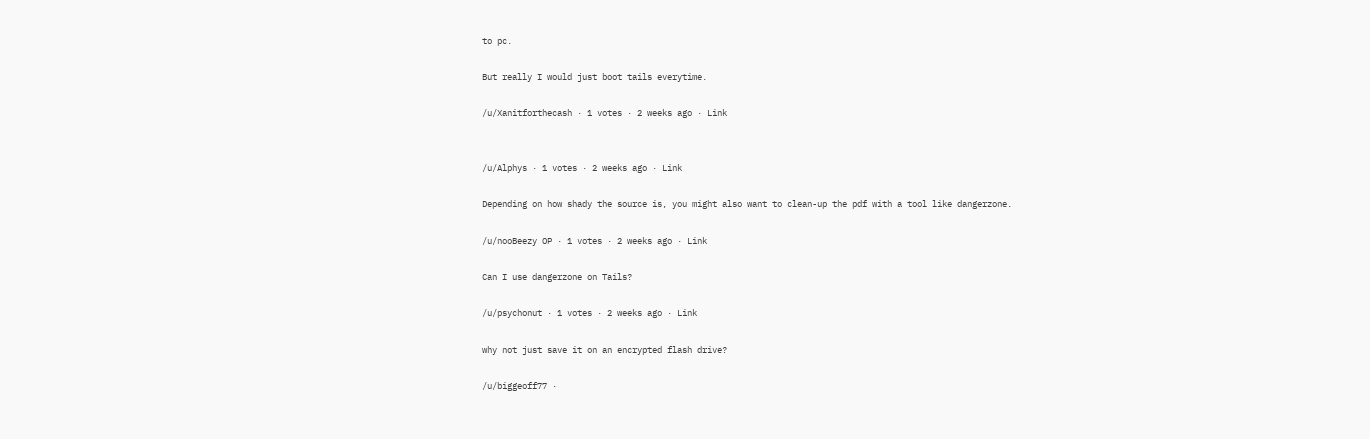to pc.

But really I would just boot tails everytime.

/u/Xanitforthecash · 1 votes · 2 weeks ago · Link


/u/Alphys · 1 votes · 2 weeks ago · Link

Depending on how shady the source is, you might also want to clean-up the pdf with a tool like dangerzone.

/u/nooBeezy OP · 1 votes · 2 weeks ago · Link

Can I use dangerzone on Tails?

/u/psychonut · 1 votes · 2 weeks ago · Link

why not just save it on an encrypted flash drive?

/u/biggeoff77 ·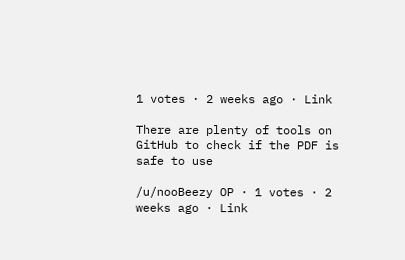1 votes · 2 weeks ago · Link

There are plenty of tools on GitHub to check if the PDF is safe to use

/u/nooBeezy OP · 1 votes · 2 weeks ago · Link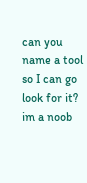can you name a tool so I can go look for it? im a noob